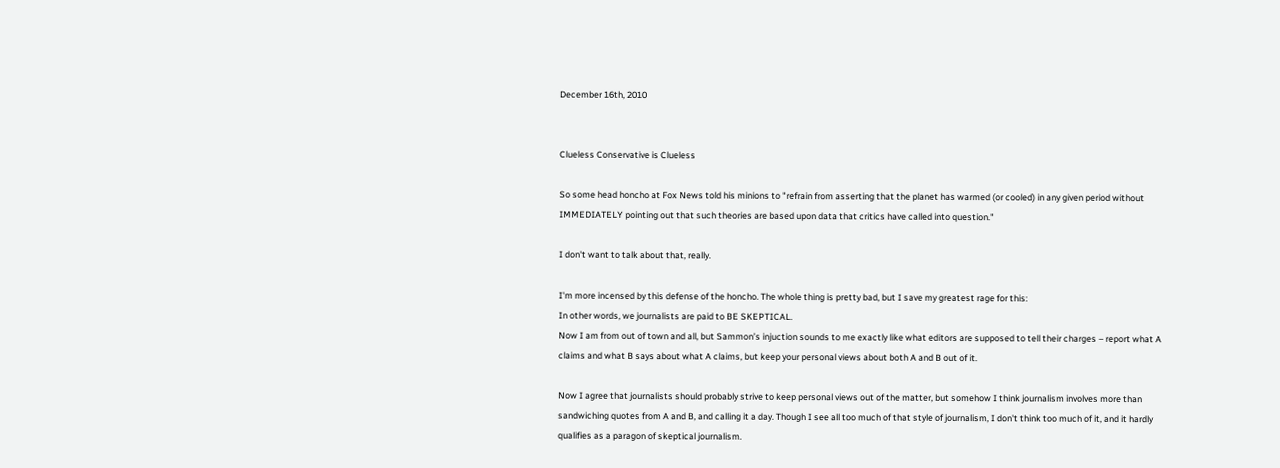December 16th, 2010


Clueless Conservative is Clueless

So some head honcho at Fox News told his minions to "refrain from asserting that the planet has warmed (or cooled) in any given period without IMMEDIATELY pointing out that such theories are based upon data that critics have called into question."

I don't want to talk about that, really.

I'm more incensed by this defense of the honcho. The whole thing is pretty bad, but I save my greatest rage for this:
In other words, we journalists are paid to BE SKEPTICAL.
Now I am from out of town and all, but Sammon’s injuction sounds to me exactly like what editors are supposed to tell their charges – report what A claims and what B says about what A claims, but keep your personal views about both A and B out of it.

Now I agree that journalists should probably strive to keep personal views out of the matter, but somehow I think journalism involves more than sandwiching quotes from A and B, and calling it a day. Though I see all too much of that style of journalism, I don't think too much of it, and it hardly qualifies as a paragon of skeptical journalism.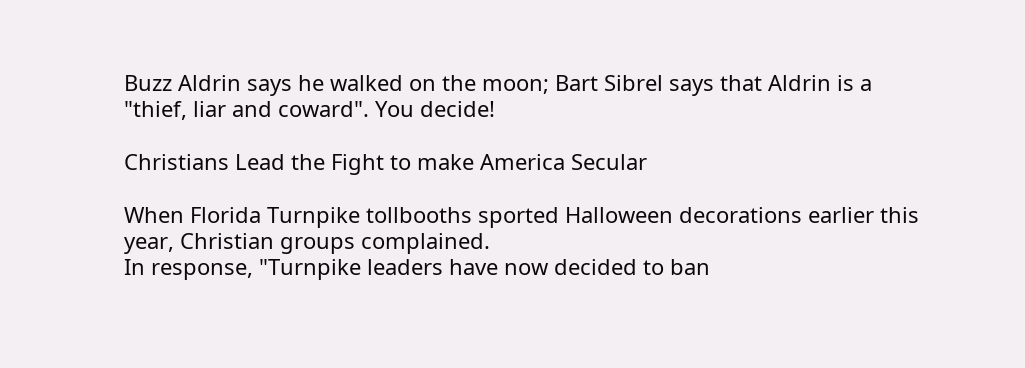Buzz Aldrin says he walked on the moon; Bart Sibrel says that Aldrin is a "thief, liar and coward". You decide!

Christians Lead the Fight to make America Secular

When Florida Turnpike tollbooths sported Halloween decorations earlier this year, Christian groups complained.
In response, "Turnpike leaders have now decided to ban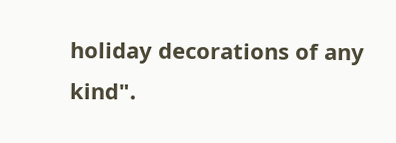holiday decorations of any kind".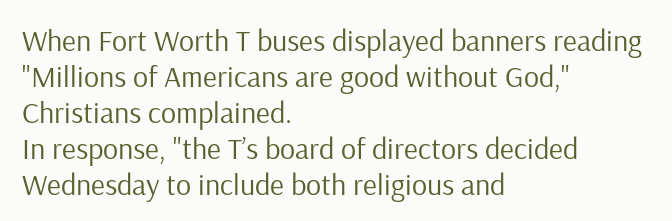When Fort Worth T buses displayed banners reading "Millions of Americans are good without God," Christians complained.
In response, "the T’s board of directors decided Wednesday to include both religious and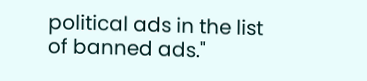political ads in the list of banned ads."